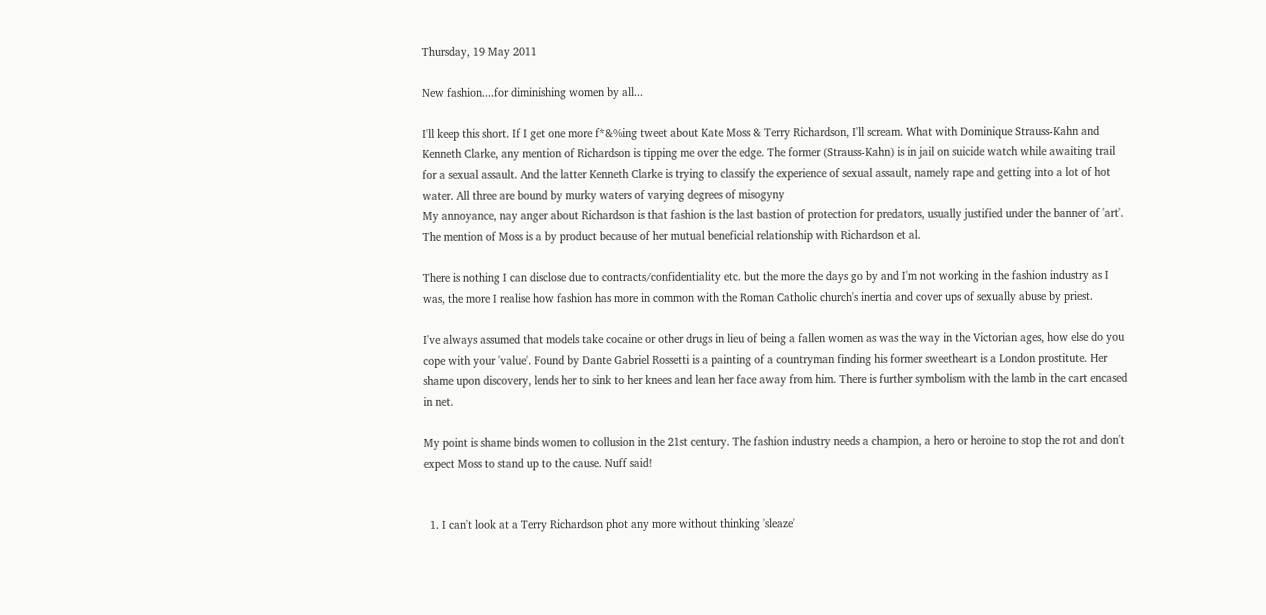Thursday, 19 May 2011

New fashion....for diminishing women by all...

I'll keep this short. If I get one more f*&%ing tweet about Kate Moss & Terry Richardson, I'll scream. What with Dominique Strauss-Kahn and Kenneth Clarke, any mention of Richardson is tipping me over the edge. The former (Strauss-Kahn) is in jail on suicide watch while awaiting trail for a sexual assault. And the latter Kenneth Clarke is trying to classify the experience of sexual assault, namely rape and getting into a lot of hot water. All three are bound by murky waters of varying degrees of misogyny
My annoyance, nay anger about Richardson is that fashion is the last bastion of protection for predators, usually justified under the banner of 'art'. The mention of Moss is a by product because of her mutual beneficial relationship with Richardson et al.

There is nothing I can disclose due to contracts/confidentiality etc. but the more the days go by and I'm not working in the fashion industry as I was, the more I realise how fashion has more in common with the Roman Catholic church's inertia and cover ups of sexually abuse by priest.

I've always assumed that models take cocaine or other drugs in lieu of being a fallen women as was the way in the Victorian ages, how else do you cope with your 'value'. Found by Dante Gabriel Rossetti is a painting of a countryman finding his former sweetheart is a London prostitute. Her shame upon discovery, lends her to sink to her knees and lean her face away from him. There is further symbolism with the lamb in the cart encased in net.

My point is shame binds women to collusion in the 21st century. The fashion industry needs a champion, a hero or heroine to stop the rot and don't expect Moss to stand up to the cause. Nuff said!


  1. I can't look at a Terry Richardson phot any more without thinking 'sleaze'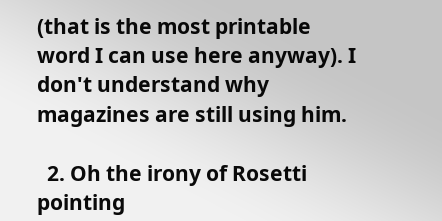(that is the most printable word I can use here anyway). I don't understand why magazines are still using him.

  2. Oh the irony of Rosetti pointing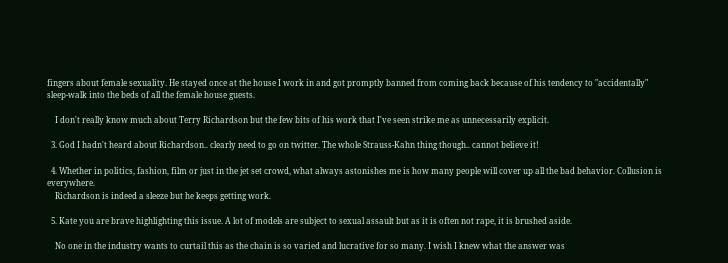fingers about female sexuality. He stayed once at the house I work in and got promptly banned from coming back because of his tendency to "accidentally" sleep-walk into the beds of all the female house guests.

    I don't really know much about Terry Richardson but the few bits of his work that I've seen strike me as unnecessarily explicit.

  3. God I hadn't heard about Richardson.. clearly need to go on twitter. The whole Strauss-Kahn thing though.. cannot believe it!

  4. Whether in politics, fashion, film or just in the jet set crowd, what always astonishes me is how many people will cover up all the bad behavior. Collusion is everywhere.
    Richardson is indeed a sleeze but he keeps getting work.

  5. Kate you are brave highlighting this issue. A lot of models are subject to sexual assault but as it is often not rape, it is brushed aside.

    No one in the industry wants to curtail this as the chain is so varied and lucrative for so many. I wish I knew what the answer was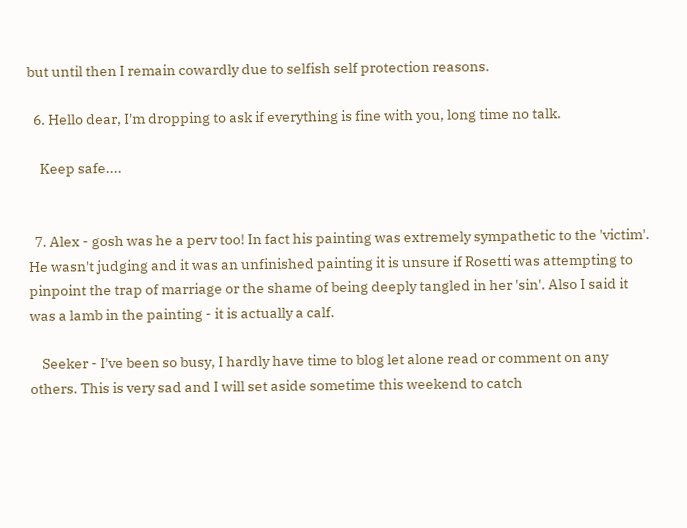but until then I remain cowardly due to selfish self protection reasons.

  6. Hello dear, I'm dropping to ask if everything is fine with you, long time no talk.

    Keep safe....


  7. Alex - gosh was he a perv too! In fact his painting was extremely sympathetic to the 'victim'. He wasn't judging and it was an unfinished painting it is unsure if Rosetti was attempting to pinpoint the trap of marriage or the shame of being deeply tangled in her 'sin'. Also I said it was a lamb in the painting - it is actually a calf.

    Seeker - I've been so busy, I hardly have time to blog let alone read or comment on any others. This is very sad and I will set aside sometime this weekend to catch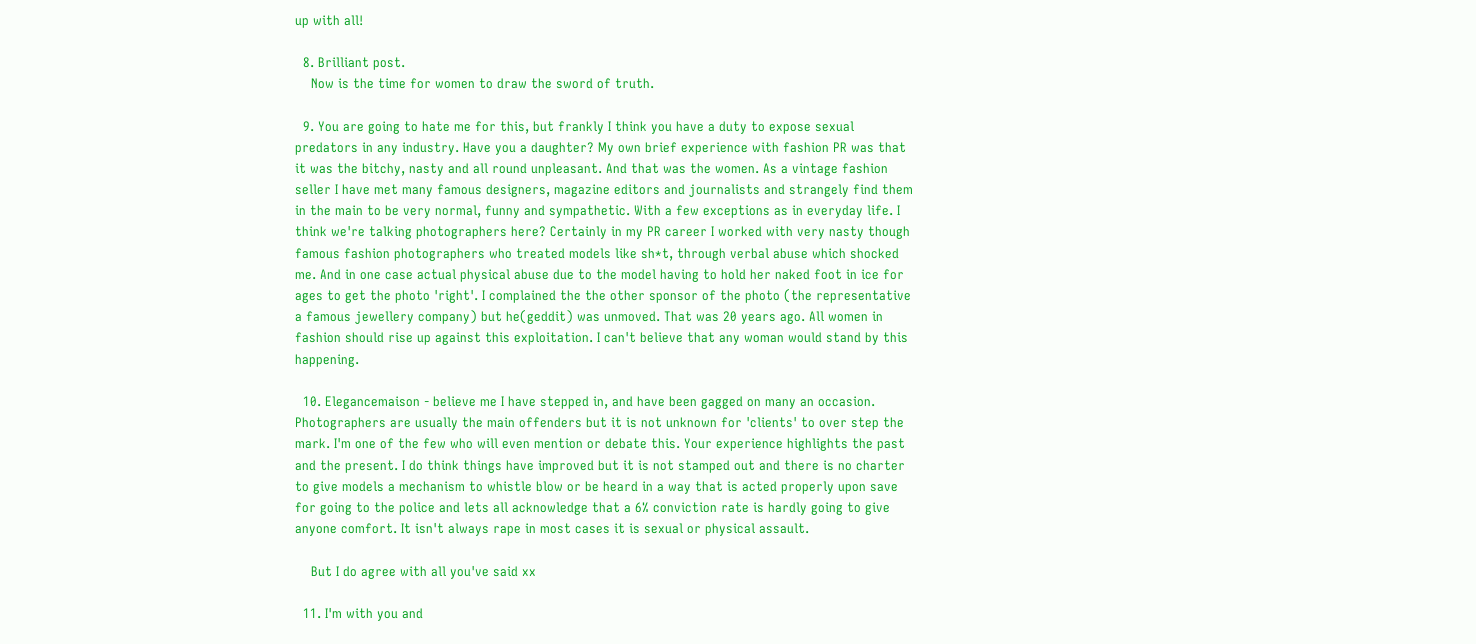up with all!

  8. Brilliant post.
    Now is the time for women to draw the sword of truth.

  9. You are going to hate me for this, but frankly I think you have a duty to expose sexual predators in any industry. Have you a daughter? My own brief experience with fashion PR was that it was the bitchy, nasty and all round unpleasant. And that was the women. As a vintage fashion seller I have met many famous designers, magazine editors and journalists and strangely find them in the main to be very normal, funny and sympathetic. With a few exceptions as in everyday life. I think we're talking photographers here? Certainly in my PR career I worked with very nasty though famous fashion photographers who treated models like sh*t, through verbal abuse which shocked me. And in one case actual physical abuse due to the model having to hold her naked foot in ice for ages to get the photo 'right'. I complained the the other sponsor of the photo (the representative a famous jewellery company) but he(geddit) was unmoved. That was 20 years ago. All women in fashion should rise up against this exploitation. I can't believe that any woman would stand by this happening.

  10. Elegancemaison - believe me I have stepped in, and have been gagged on many an occasion. Photographers are usually the main offenders but it is not unknown for 'clients' to over step the mark. I'm one of the few who will even mention or debate this. Your experience highlights the past and the present. I do think things have improved but it is not stamped out and there is no charter to give models a mechanism to whistle blow or be heard in a way that is acted properly upon save for going to the police and lets all acknowledge that a 6% conviction rate is hardly going to give anyone comfort. It isn't always rape in most cases it is sexual or physical assault.

    But I do agree with all you've said xx

  11. I'm with you and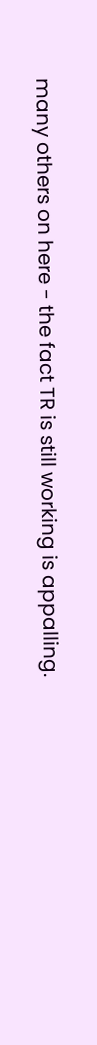many others on here - the fact TR is still working is appalling.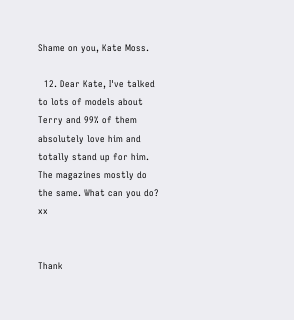Shame on you, Kate Moss.

  12. Dear Kate, I've talked to lots of models about Terry and 99% of them absolutely love him and totally stand up for him. The magazines mostly do the same. What can you do? xx


Thank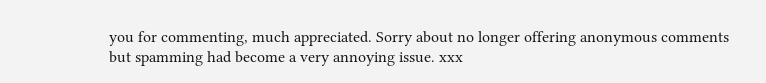you for commenting, much appreciated. Sorry about no longer offering anonymous comments but spamming had become a very annoying issue. xxx